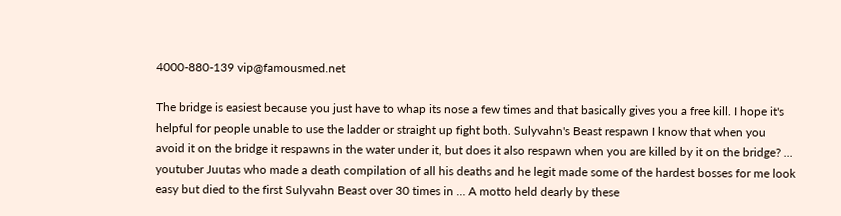4000-880-139 vip@famousmed.net

The bridge is easiest because you just have to whap its nose a few times and that basically gives you a free kill. I hope it's helpful for people unable to use the ladder or straight up fight both. Sulyvahn's Beast respawn I know that when you avoid it on the bridge it respawns in the water under it, but does it also respawn when you are killed by it on the bridge? ... youtuber Juutas who made a death compilation of all his deaths and he legit made some of the hardest bosses for me look easy but died to the first Sulyvahn Beast over 30 times in … A motto held dearly by these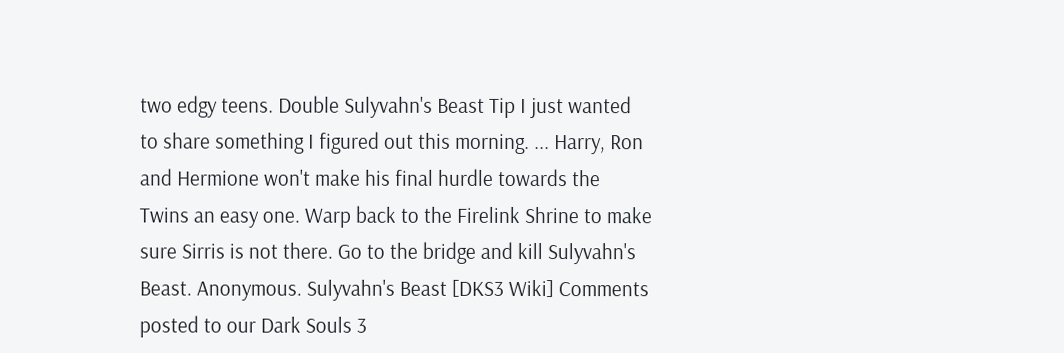two edgy teens. Double Sulyvahn's Beast Tip I just wanted to share something I figured out this morning. ... Harry, Ron and Hermione won't make his final hurdle towards the Twins an easy one. Warp back to the Firelink Shrine to make sure Sirris is not there. Go to the bridge and kill Sulyvahn's Beast. Anonymous. Sulyvahn's Beast [DKS3 Wiki] Comments posted to our Dark Souls 3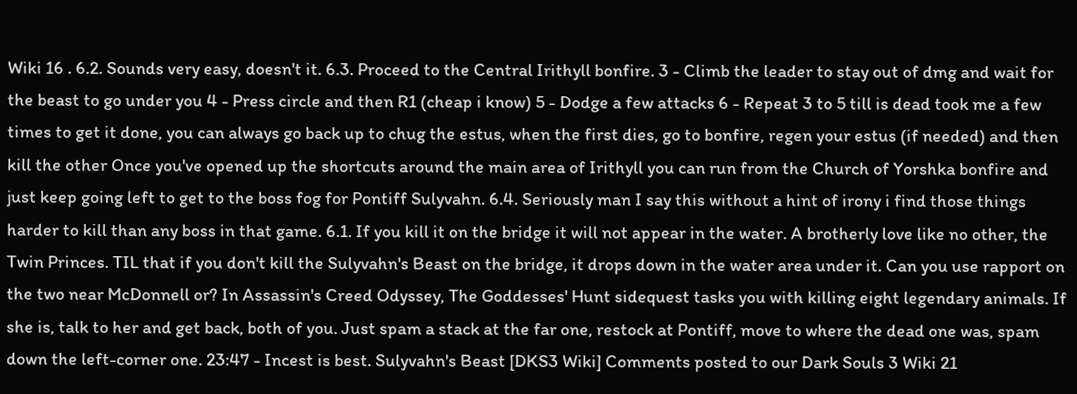Wiki 16 . 6.2. Sounds very easy, doesn't it. 6.3. Proceed to the Central Irithyll bonfire. 3 - Climb the leader to stay out of dmg and wait for the beast to go under you 4 - Press circle and then R1 (cheap i know) 5 - Dodge a few attacks 6 - Repeat 3 to 5 till is dead took me a few times to get it done, you can always go back up to chug the estus, when the first dies, go to bonfire, regen your estus (if needed) and then kill the other Once you've opened up the shortcuts around the main area of Irithyll you can run from the Church of Yorshka bonfire and just keep going left to get to the boss fog for Pontiff Sulyvahn. 6.4. Seriously man I say this without a hint of irony i find those things harder to kill than any boss in that game. 6.1. If you kill it on the bridge it will not appear in the water. A brotherly love like no other, the Twin Princes. TIL that if you don't kill the Sulyvahn's Beast on the bridge, it drops down in the water area under it. Can you use rapport on the two near McDonnell or? In Assassin's Creed Odyssey, The Goddesses' Hunt sidequest tasks you with killing eight legendary animals. If she is, talk to her and get back, both of you. Just spam a stack at the far one, restock at Pontiff, move to where the dead one was, spam down the left-corner one. 23:47 - Incest is best. Sulyvahn's Beast [DKS3 Wiki] Comments posted to our Dark Souls 3 Wiki 21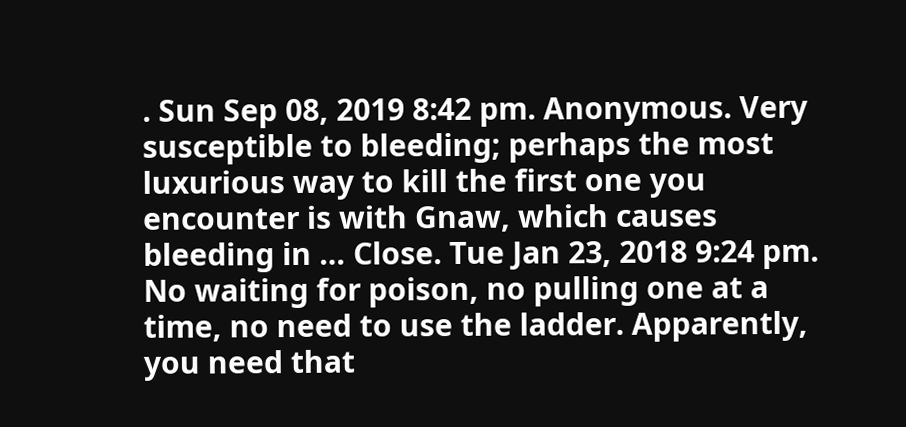. Sun Sep 08, 2019 8:42 pm. Anonymous. Very susceptible to bleeding; perhaps the most luxurious way to kill the first one you encounter is with Gnaw, which causes bleeding in … Close. Tue Jan 23, 2018 9:24 pm. No waiting for poison, no pulling one at a time, no need to use the ladder. Apparently, you need that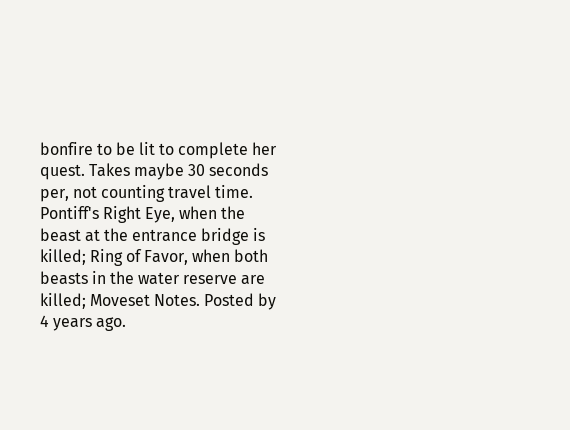bonfire to be lit to complete her quest. Takes maybe 30 seconds per, not counting travel time. Pontiff's Right Eye, when the beast at the entrance bridge is killed; Ring of Favor, when both beasts in the water reserve are killed; Moveset Notes. Posted by 4 years ago.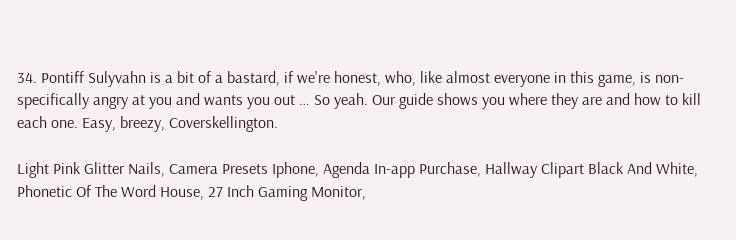34. Pontiff Sulyvahn is a bit of a bastard, if we're honest, who, like almost everyone in this game, is non-specifically angry at you and wants you out … So yeah. Our guide shows you where they are and how to kill each one. Easy, breezy, Coverskellington.

Light Pink Glitter Nails, Camera Presets Iphone, Agenda In-app Purchase, Hallway Clipart Black And White, Phonetic Of The Word House, 27 Inch Gaming Monitor,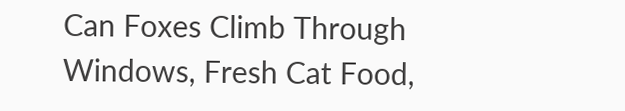Can Foxes Climb Through Windows, Fresh Cat Food,